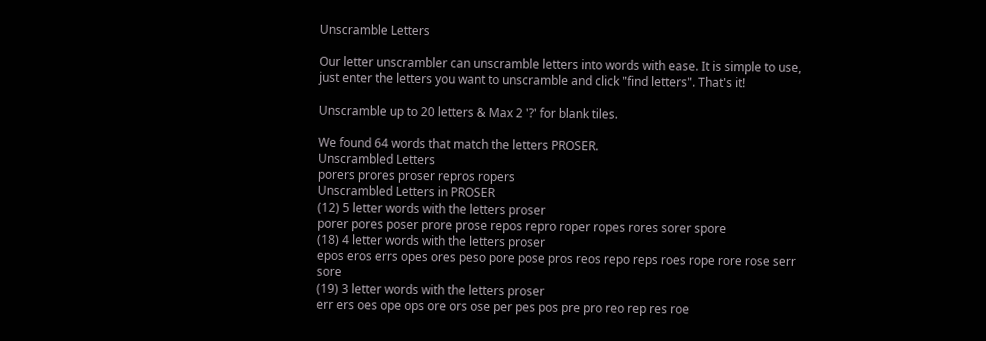Unscramble Letters

Our letter unscrambler can unscramble letters into words with ease. It is simple to use, just enter the letters you want to unscramble and click "find letters". That's it!

Unscramble up to 20 letters & Max 2 '?' for blank tiles.

We found 64 words that match the letters PROSER.
Unscrambled Letters
porers prores proser repros ropers
Unscrambled Letters in PROSER
(12) 5 letter words with the letters proser
porer pores poser prore prose repos repro roper ropes rores sorer spore
(18) 4 letter words with the letters proser
epos eros errs opes ores peso pore pose pros reos repo reps roes rope rore rose serr sore
(19) 3 letter words with the letters proser
err ers oes ope ops ore ors ose per pes pos pre pro reo rep res roe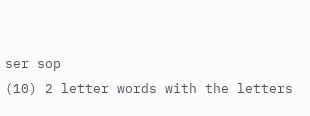ser sop
(10) 2 letter words with the letters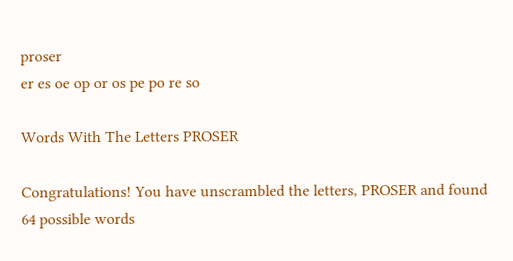proser
er es oe op or os pe po re so

Words With The Letters PROSER

Congratulations! You have unscrambled the letters, PROSER and found 64 possible words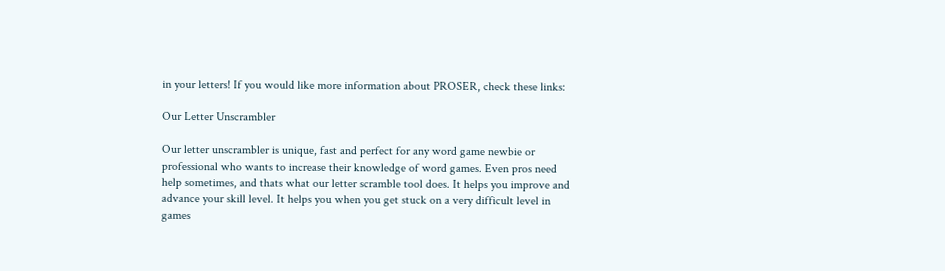in your letters! If you would like more information about PROSER, check these links:

Our Letter Unscrambler

Our letter unscrambler is unique, fast and perfect for any word game newbie or professional who wants to increase their knowledge of word games. Even pros need help sometimes, and thats what our letter scramble tool does. It helps you improve and advance your skill level. It helps you when you get stuck on a very difficult level in games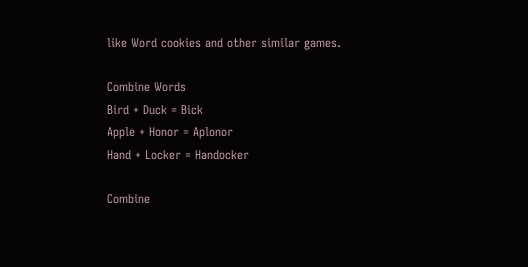like Word cookies and other similar games.

Combine Words
Bird + Duck = Bick
Apple + Honor = Aplonor
Hand + Locker = Handocker

Combine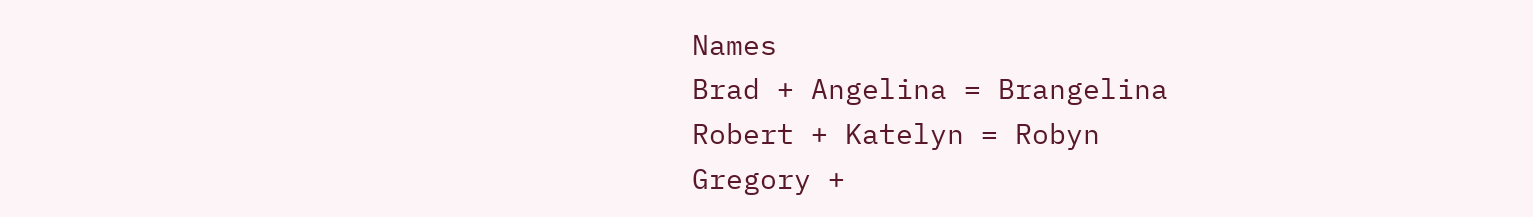Names
Brad + Angelina = Brangelina
Robert + Katelyn = Robyn
Gregory +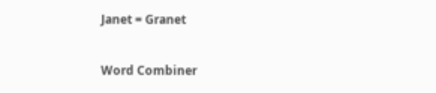Janet = Granet

Word Combiner